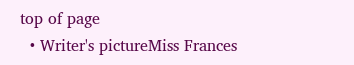top of page
  • Writer's pictureMiss Frances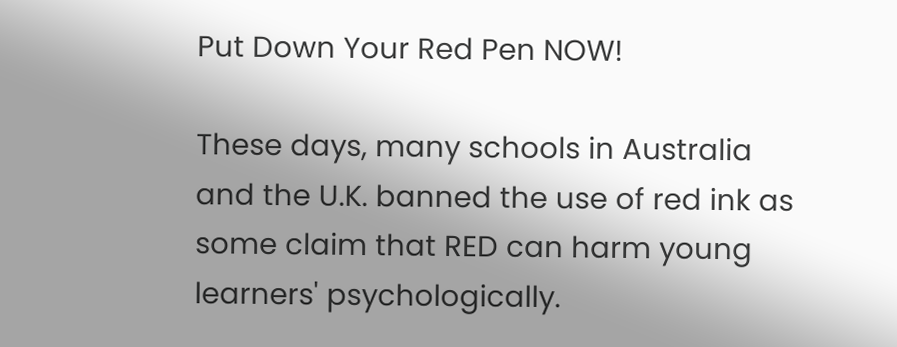Put Down Your Red Pen NOW!

These days, many schools in Australia and the U.K. banned the use of red ink as some claim that RED can harm young learners' psychologically.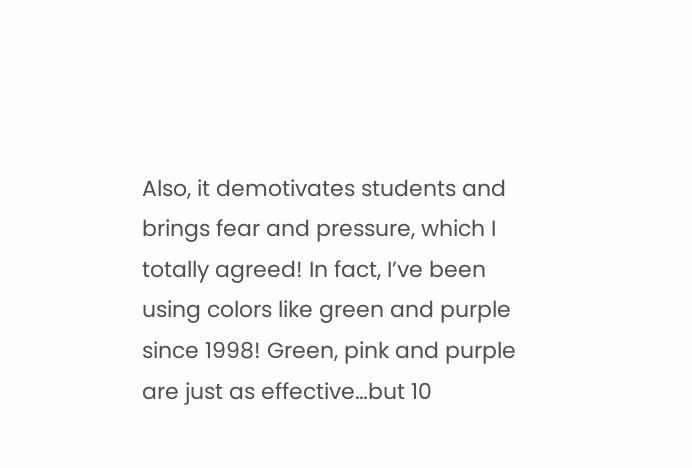Also, it demotivates students and brings fear and pressure, which I totally agreed! In fact, I’ve been using colors like green and purple since 1998! Green, pink and purple are just as effective…but 10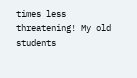times less threatening! My old students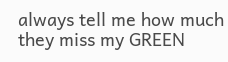always tell me how much they miss my GREEN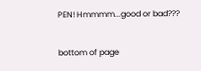PEN! Hmmmm...good or bad???

bottom of page